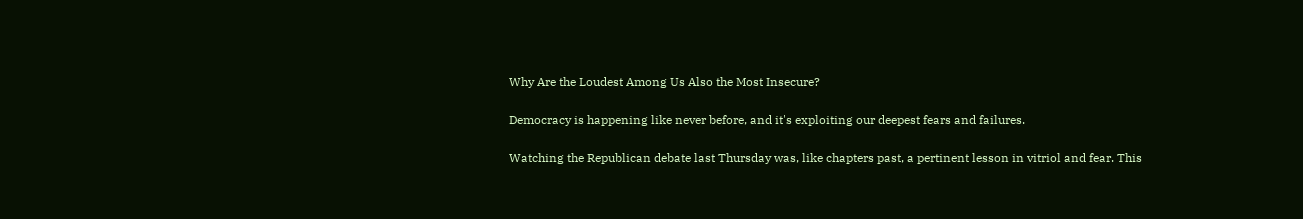Why Are the Loudest Among Us Also the Most Insecure?

Democracy is happening like never before, and it's exploiting our deepest fears and failures.

Watching the Republican debate last Thursday was, like chapters past, a pertinent lesson in vitriol and fear. This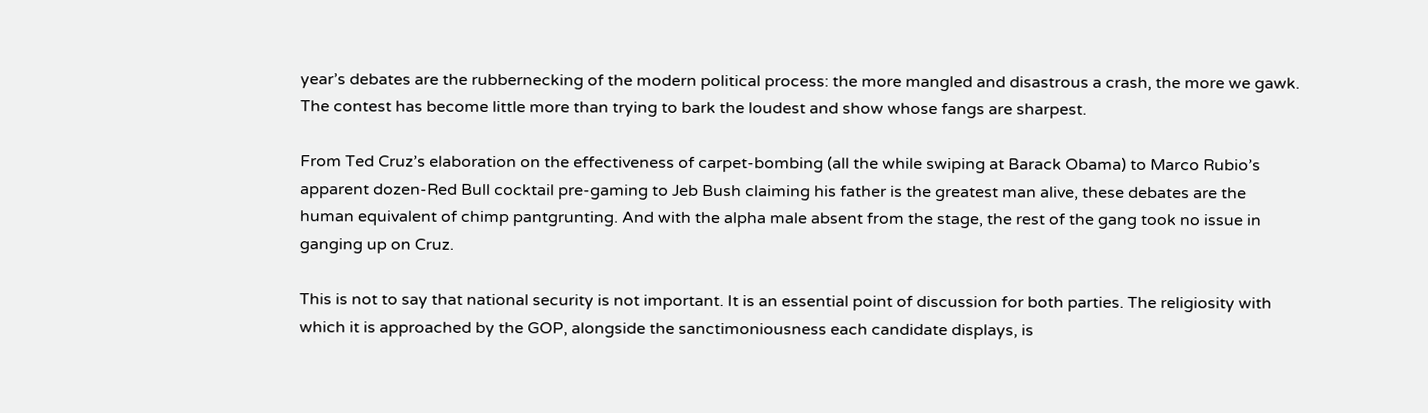year’s debates are the rubbernecking of the modern political process: the more mangled and disastrous a crash, the more we gawk. The contest has become little more than trying to bark the loudest and show whose fangs are sharpest.

From Ted Cruz’s elaboration on the effectiveness of carpet-bombing (all the while swiping at Barack Obama) to Marco Rubio’s apparent dozen-Red Bull cocktail pre-gaming to Jeb Bush claiming his father is the greatest man alive, these debates are the human equivalent of chimp pantgrunting. And with the alpha male absent from the stage, the rest of the gang took no issue in ganging up on Cruz.

This is not to say that national security is not important. It is an essential point of discussion for both parties. The religiosity with which it is approached by the GOP, alongside the sanctimoniousness each candidate displays, is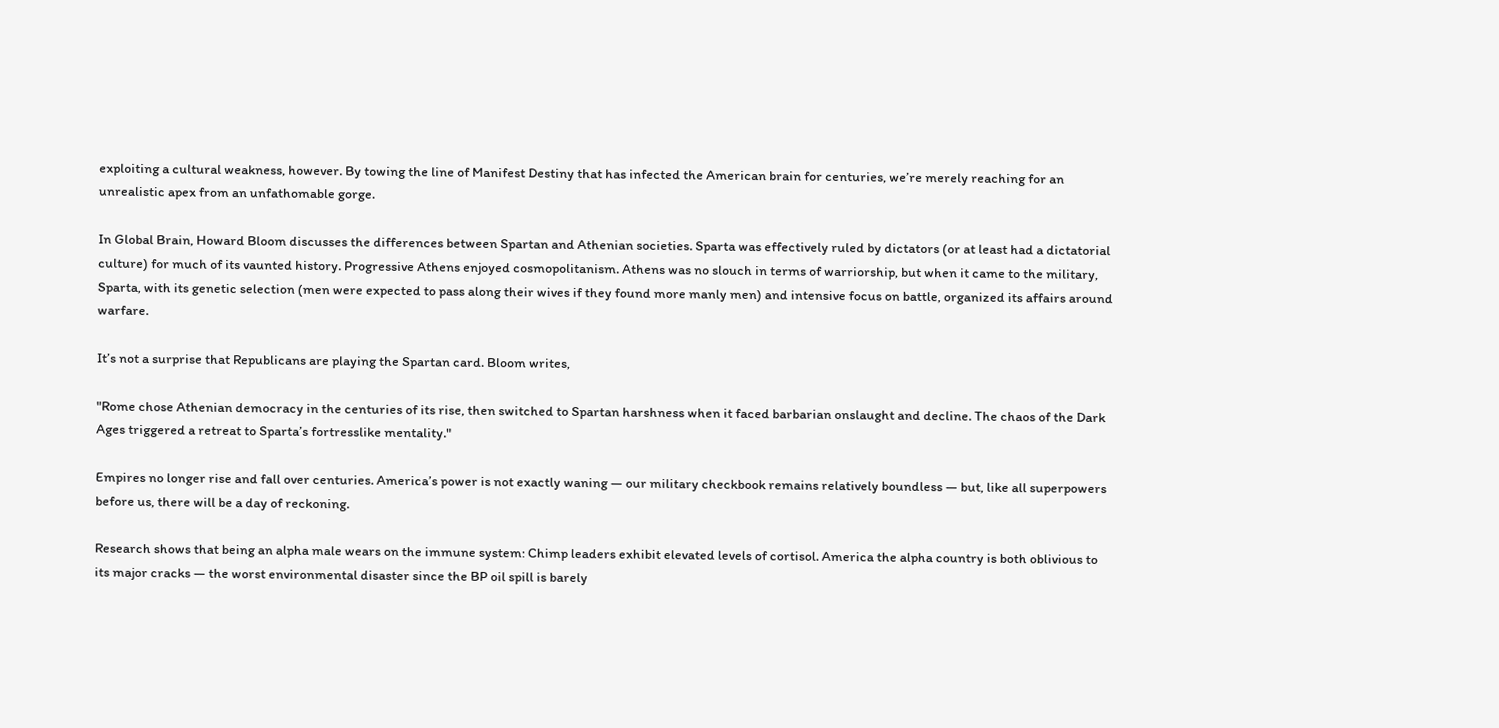exploiting a cultural weakness, however. By towing the line of Manifest Destiny that has infected the American brain for centuries, we’re merely reaching for an unrealistic apex from an unfathomable gorge.

In Global Brain, Howard Bloom discusses the differences between Spartan and Athenian societies. Sparta was effectively ruled by dictators (or at least had a dictatorial culture) for much of its vaunted history. Progressive Athens enjoyed cosmopolitanism. Athens was no slouch in terms of warriorship, but when it came to the military, Sparta, with its genetic selection (men were expected to pass along their wives if they found more manly men) and intensive focus on battle, organized its affairs around warfare.

It’s not a surprise that Republicans are playing the Spartan card. Bloom writes,

"Rome chose Athenian democracy in the centuries of its rise, then switched to Spartan harshness when it faced barbarian onslaught and decline. The chaos of the Dark Ages triggered a retreat to Sparta’s fortresslike mentality."

Empires no longer rise and fall over centuries. America’s power is not exactly waning — our military checkbook remains relatively boundless — but, like all superpowers before us, there will be a day of reckoning.

Research shows that being an alpha male wears on the immune system: Chimp leaders exhibit elevated levels of cortisol. America the alpha country is both oblivious to its major cracks — the worst environmental disaster since the BP oil spill is barely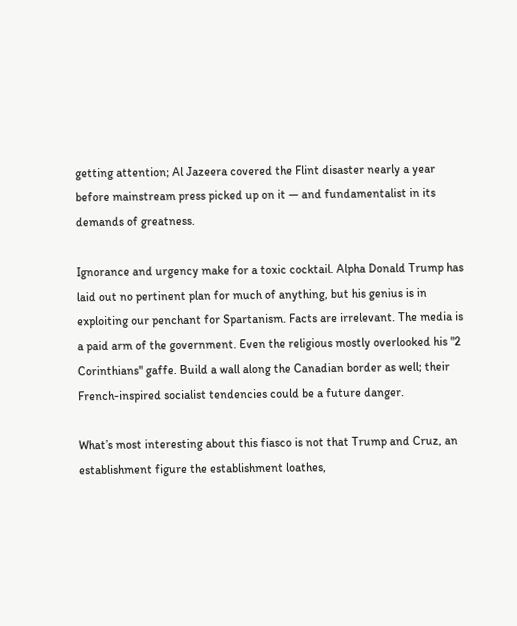getting attention; Al Jazeera covered the Flint disaster nearly a year before mainstream press picked up on it — and fundamentalist in its demands of greatness.

Ignorance and urgency make for a toxic cocktail. Alpha Donald Trump has laid out no pertinent plan for much of anything, but his genius is in exploiting our penchant for Spartanism. Facts are irrelevant. The media is a paid arm of the government. Even the religious mostly overlooked his "2 Corinthians" gaffe. Build a wall along the Canadian border as well; their French-inspired socialist tendencies could be a future danger.

What’s most interesting about this fiasco is not that Trump and Cruz, an establishment figure the establishment loathes,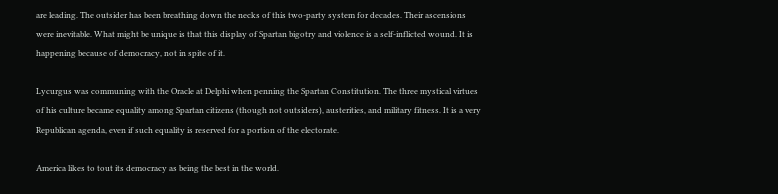are leading. The outsider has been breathing down the necks of this two-party system for decades. Their ascensions were inevitable. What might be unique is that this display of Spartan bigotry and violence is a self-inflicted wound. It is happening because of democracy, not in spite of it.

Lycurgus was communing with the Oracle at Delphi when penning the Spartan Constitution. The three mystical virtues of his culture became equality among Spartan citizens (though not outsiders), austerities, and military fitness. It is a very Republican agenda, even if such equality is reserved for a portion of the electorate.

America likes to tout its democracy as being the best in the world.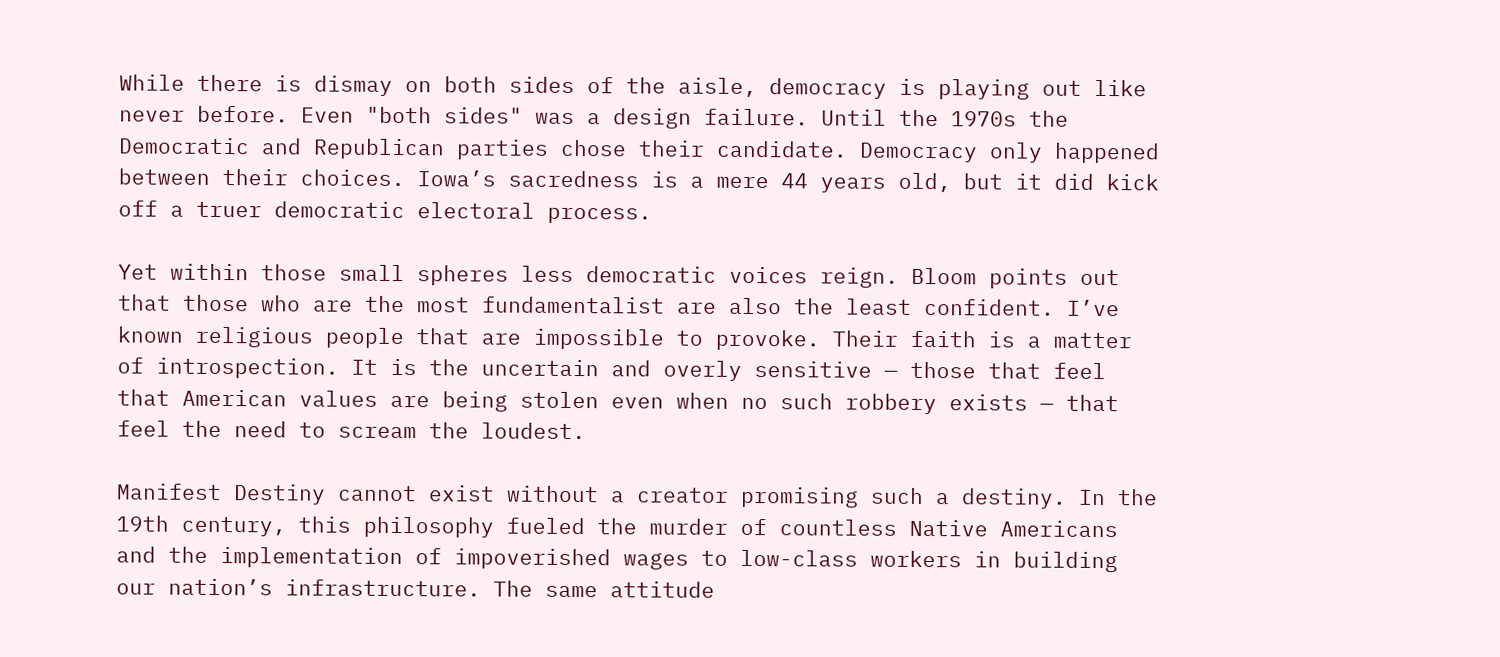While there is dismay on both sides of the aisle, democracy is playing out like never before. Even "both sides" was a design failure. Until the 1970s the Democratic and Republican parties chose their candidate. Democracy only happened between their choices. Iowa’s sacredness is a mere 44 years old, but it did kick off a truer democratic electoral process.

Yet within those small spheres less democratic voices reign. Bloom points out that those who are the most fundamentalist are also the least confident. I’ve known religious people that are impossible to provoke. Their faith is a matter of introspection. It is the uncertain and overly sensitive — those that feel that American values are being stolen even when no such robbery exists — that feel the need to scream the loudest.

Manifest Destiny cannot exist without a creator promising such a destiny. In the 19th century, this philosophy fueled the murder of countless Native Americans and the implementation of impoverished wages to low-class workers in building our nation’s infrastructure. The same attitude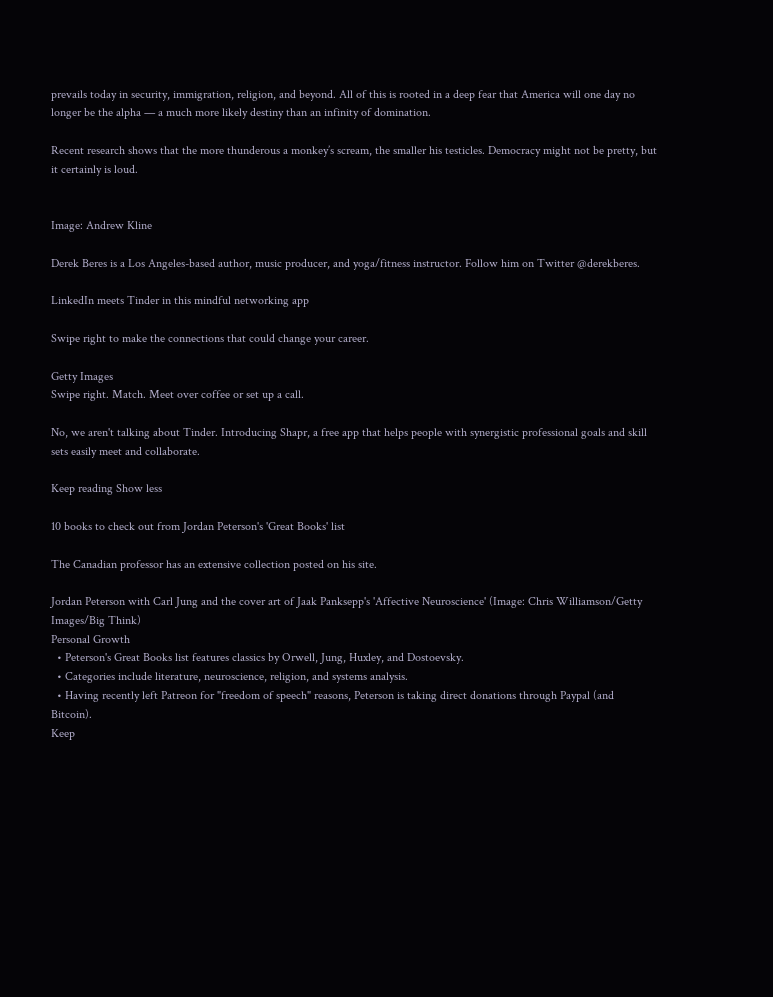prevails today in security, immigration, religion, and beyond. All of this is rooted in a deep fear that America will one day no longer be the alpha — a much more likely destiny than an infinity of domination.

Recent research shows that the more thunderous a monkey’s scream, the smaller his testicles. Democracy might not be pretty, but it certainly is loud.


Image: Andrew Kline

Derek Beres is a Los Angeles-based author, music producer, and yoga/fitness instructor. Follow him on Twitter @derekberes.

LinkedIn meets Tinder in this mindful networking app

Swipe right to make the connections that could change your career.

Getty Images
Swipe right. Match. Meet over coffee or set up a call.

No, we aren't talking about Tinder. Introducing Shapr, a free app that helps people with synergistic professional goals and skill sets easily meet and collaborate.

Keep reading Show less

10 books to check out from Jordan Peterson's 'Great Books' list

The Canadian professor has an extensive collection posted on his site.

Jordan Peterson with Carl Jung and the cover art of Jaak Panksepp's 'Affective Neuroscience' (Image: Chris Williamson/Getty Images/Big Think)
Personal Growth
  • Peterson's Great Books list features classics by Orwell, Jung, Huxley, and Dostoevsky.
  • Categories include literature, neuroscience, religion, and systems analysis.
  • Having recently left Patreon for "freedom of speech" reasons, Peterson is taking direct donations through Paypal (and Bitcoin).
Keep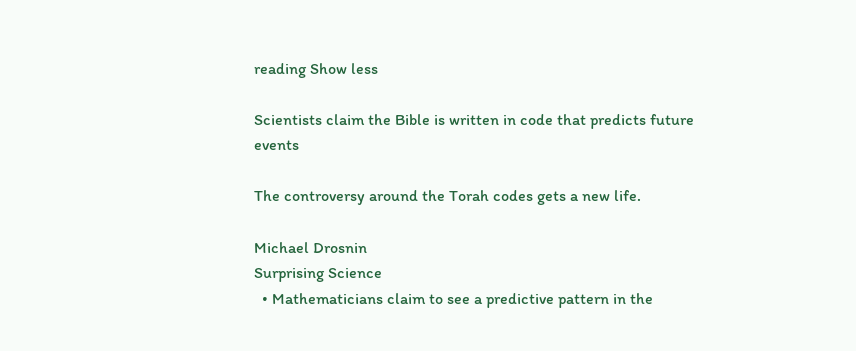reading Show less

Scientists claim the Bible is written in code that predicts future events

The controversy around the Torah codes gets a new life.

Michael Drosnin
Surprising Science
  • Mathematicians claim to see a predictive pattern in the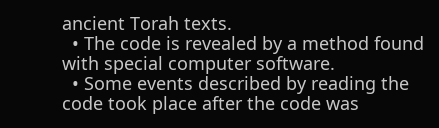ancient Torah texts.
  • The code is revealed by a method found with special computer software.
  • Some events described by reading the code took place after the code was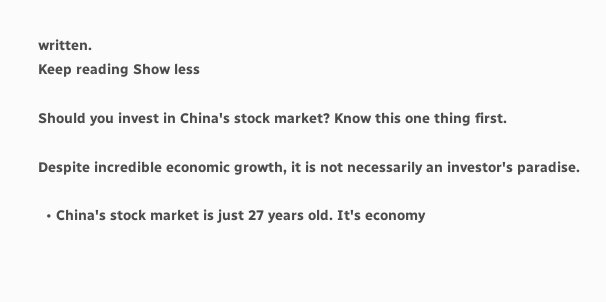written.
Keep reading Show less

Should you invest in China's stock market? Know this one thing first.

Despite incredible economic growth, it is not necessarily an investor's paradise.

  • China's stock market is just 27 years old. It's economy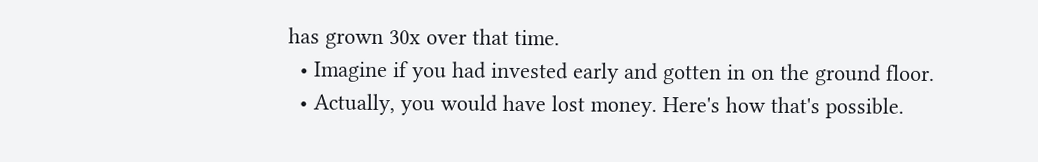has grown 30x over that time.
  • Imagine if you had invested early and gotten in on the ground floor.
  • Actually, you would have lost money. Here's how that's possible.